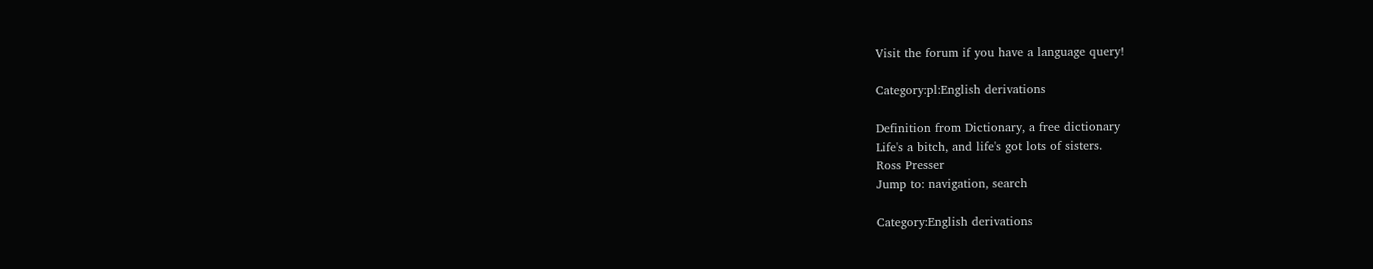Visit the forum if you have a language query!

Category:pl:English derivations

Definition from Dictionary, a free dictionary
Life's a bitch, and life's got lots of sisters.
Ross Presser
Jump to: navigation, search

Category:English derivations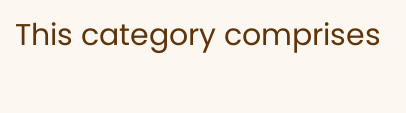This category comprises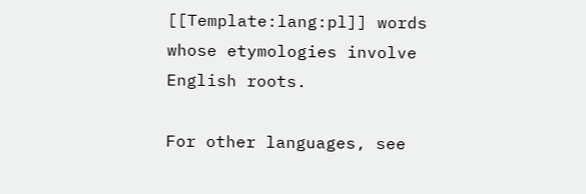[[Template:lang:pl]] words whose etymologies involve English roots.

For other languages, see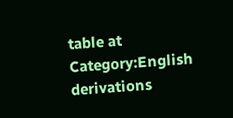table at Category:English derivations